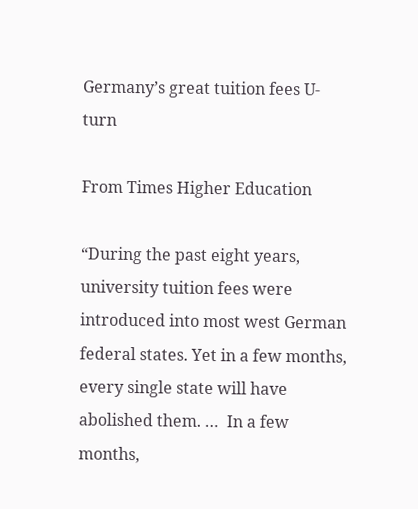Germany’s great tuition fees U-turn

From Times Higher Education

“During the past eight years, university tuition fees were introduced into most west German federal states. Yet in a few months, every single state will have abolished them. …  In a few months,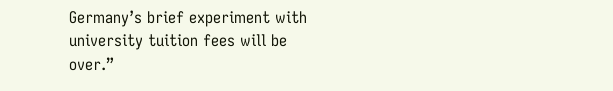Germany’s brief experiment with university tuition fees will be over.”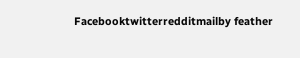Facebooktwitterredditmailby feather